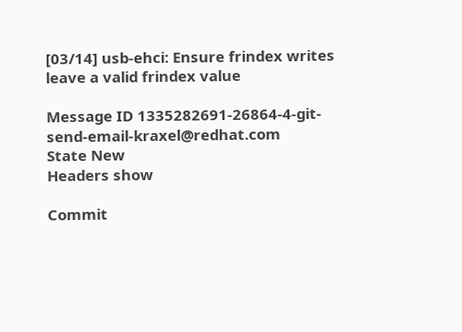[03/14] usb-ehci: Ensure frindex writes leave a valid frindex value

Message ID 1335282691-26864-4-git-send-email-kraxel@redhat.com
State New
Headers show

Commit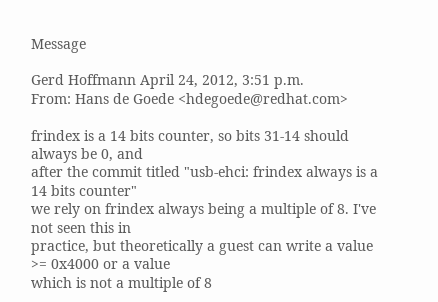Message

Gerd Hoffmann April 24, 2012, 3:51 p.m.
From: Hans de Goede <hdegoede@redhat.com>

frindex is a 14 bits counter, so bits 31-14 should always be 0, and
after the commit titled "usb-ehci: frindex always is a 14 bits counter"
we rely on frindex always being a multiple of 8. I've not seen this in
practice, but theoretically a guest can write a value >= 0x4000 or a value
which is not a multiple of 8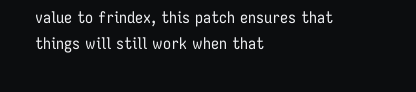value to frindex, this patch ensures that
things will still work when that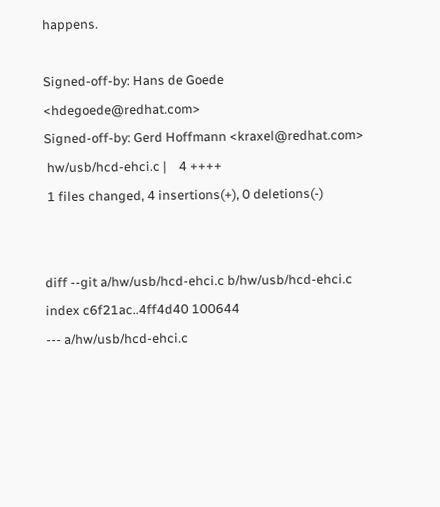happens.

Signed-off-by: Hans de Goede <hdegoede@redhat.com>
Signed-off-by: Gerd Hoffmann <kraxel@redhat.com>
 hw/usb/hcd-ehci.c |    4 ++++
 1 files changed, 4 insertions(+), 0 deletions(-)


diff --git a/hw/usb/hcd-ehci.c b/hw/usb/hcd-ehci.c
index c6f21ac..4ff4d40 100644
--- a/hw/usb/hcd-ehci.c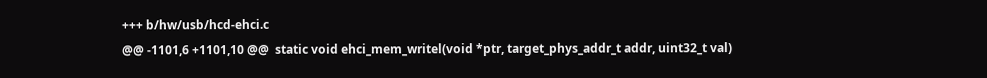+++ b/hw/usb/hcd-ehci.c
@@ -1101,6 +1101,10 @@  static void ehci_mem_writel(void *ptr, target_phys_addr_t addr, uint32_t val)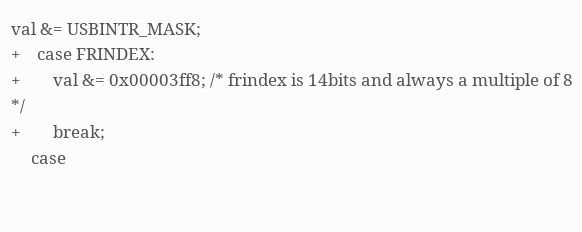val &= USBINTR_MASK;
+    case FRINDEX:
+        val &= 0x00003ff8; /* frindex is 14bits and always a multiple of 8 */
+        break;
     case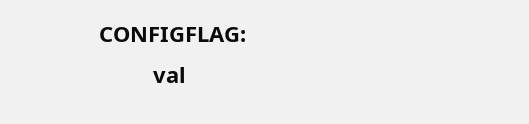CONFIGFLAG:
         val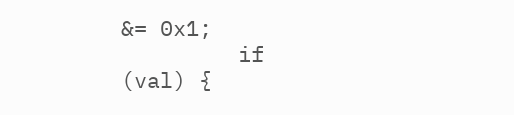&= 0x1;
         if (val) {